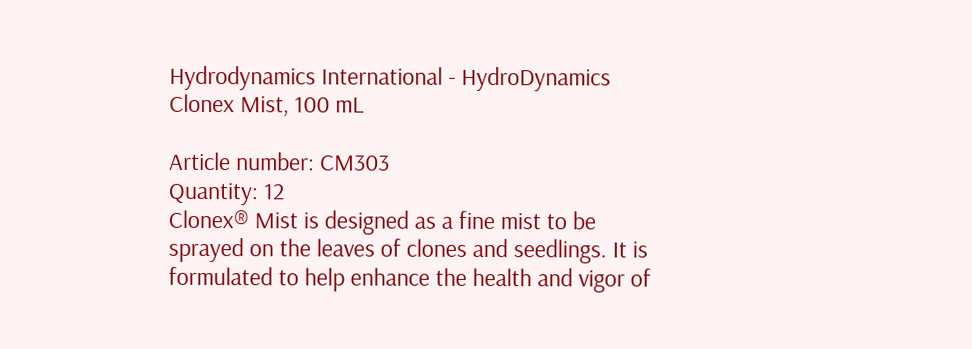Hydrodynamics International - HydroDynamics Clonex Mist, 100 mL

Article number: CM303
Quantity: 12
Clonex® Mist is designed as a fine mist to be sprayed on the leaves of clones and seedlings. It is formulated to help enhance the health and vigor of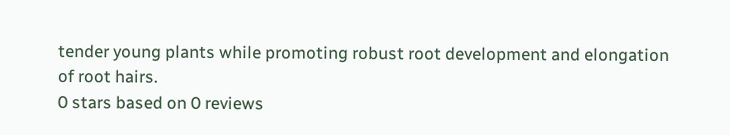tender young plants while promoting robust root development and elongation of root hairs.
0 stars based on 0 reviews